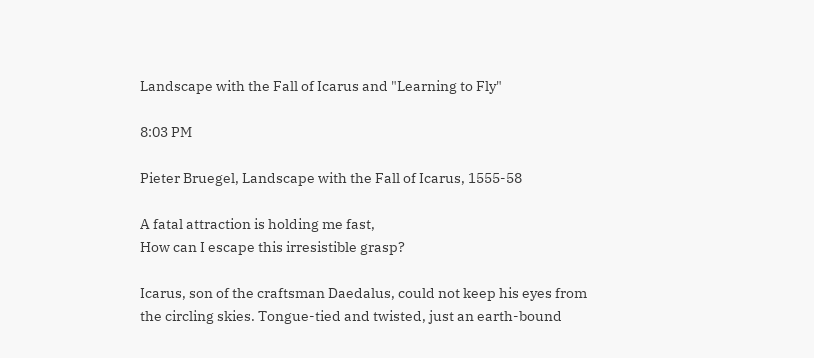Landscape with the Fall of Icarus and "Learning to Fly"

8:03 PM

Pieter Bruegel, Landscape with the Fall of Icarus, 1555-58

A fatal attraction is holding me fast,
How can I escape this irresistible grasp?

Icarus, son of the craftsman Daedalus, could not keep his eyes from the circling skies. Tongue-tied and twisted, just an earth-bound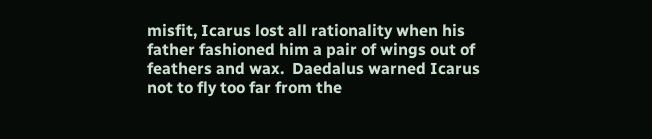misfit, Icarus lost all rationality when his father fashioned him a pair of wings out of feathers and wax.  Daedalus warned Icarus not to fly too far from the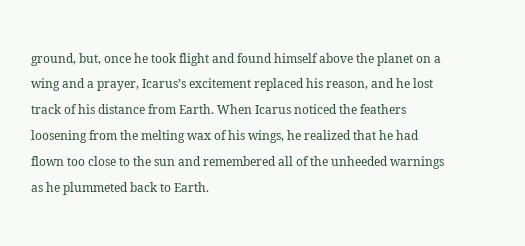ground, but, once he took flight and found himself above the planet on a wing and a prayer, Icarus’s excitement replaced his reason, and he lost track of his distance from Earth. When Icarus noticed the feathers loosening from the melting wax of his wings, he realized that he had flown too close to the sun and remembered all of the unheeded warnings as he plummeted back to Earth.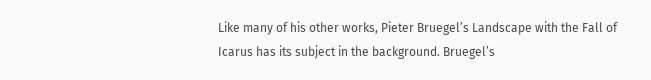Like many of his other works, Pieter Bruegel’s Landscape with the Fall of Icarus has its subject in the background. Bruegel’s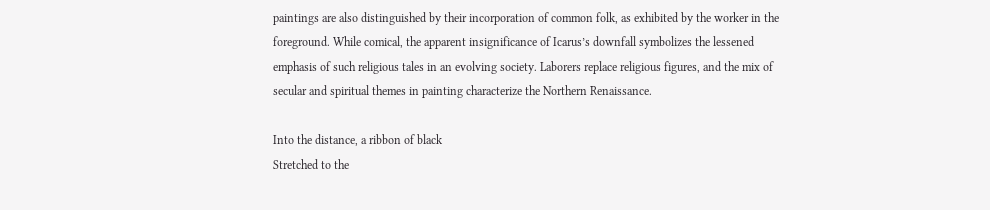paintings are also distinguished by their incorporation of common folk, as exhibited by the worker in the foreground. While comical, the apparent insignificance of Icarus’s downfall symbolizes the lessened emphasis of such religious tales in an evolving society. Laborers replace religious figures, and the mix of secular and spiritual themes in painting characterize the Northern Renaissance.

Into the distance, a ribbon of black
Stretched to the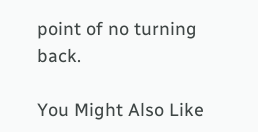point of no turning back.

You Might Also Like